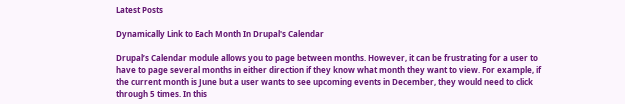Latest Posts

Dynamically Link to Each Month In Drupal's Calendar

Drupal’s Calendar module allows you to page between months. However, it can be frustrating for a user to have to page several months in either direction if they know what month they want to view. For example, if the current month is June but a user wants to see upcoming events in December, they would need to click through 5 times. In this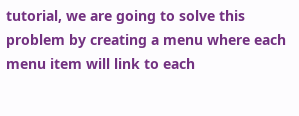tutorial, we are going to solve this problem by creating a menu where each menu item will link to each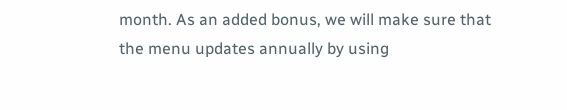month. As an added bonus, we will make sure that the menu updates annually by using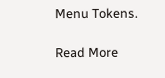Menu Tokens.

Read More